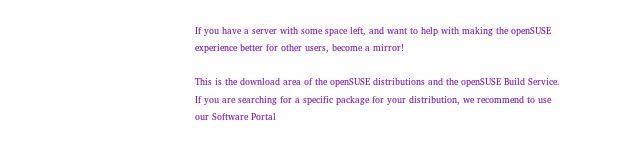If you have a server with some space left, and want to help with making the openSUSE experience better for other users, become a mirror!

This is the download area of the openSUSE distributions and the openSUSE Build Service. If you are searching for a specific package for your distribution, we recommend to use our Software Portal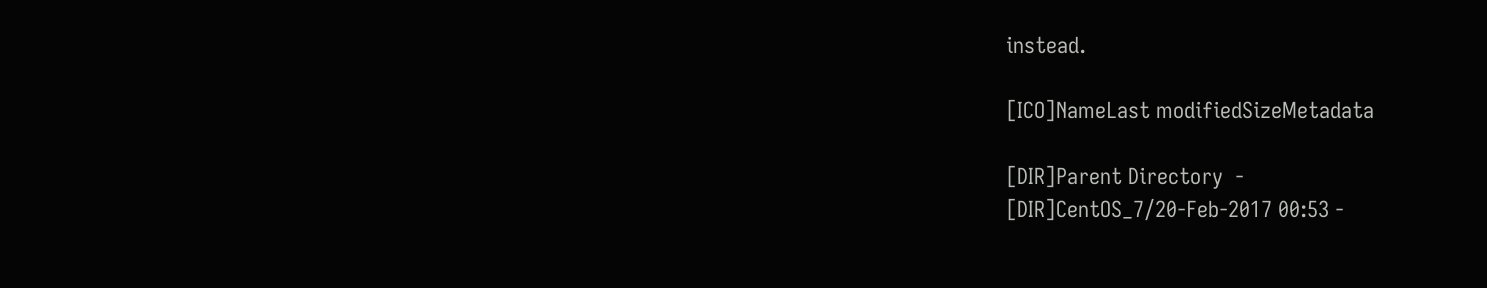instead.

[ICO]NameLast modifiedSizeMetadata

[DIR]Parent Directory  -
[DIR]CentOS_7/20-Feb-2017 00:53 -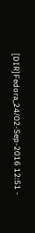[DIR]Fedora_24/02-Sep-2016 12:51 -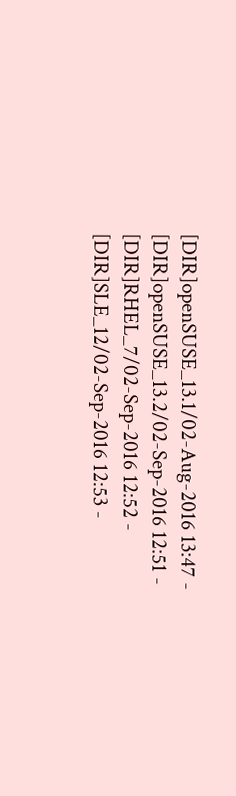[DIR]openSUSE_13.1/02-Aug-2016 13:47 -
[DIR]openSUSE_13.2/02-Sep-2016 12:51 -
[DIR]RHEL_7/02-Sep-2016 12:52 -
[DIR]SLE_12/02-Sep-2016 12:53 -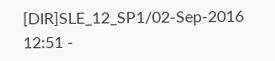[DIR]SLE_12_SP1/02-Sep-2016 12:51 -